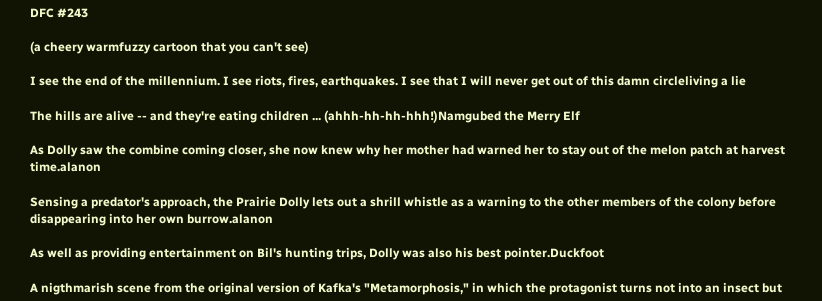DFC #243

(a cheery warmfuzzy cartoon that you can't see)

I see the end of the millennium. I see riots, fires, earthquakes. I see that I will never get out of this damn circleliving a lie

The hills are alive -- and they're eating children ... (ahhh-hh-hh-hhh!)Namgubed the Merry Elf

As Dolly saw the combine coming closer, she now knew why her mother had warned her to stay out of the melon patch at harvest time.alanon

Sensing a predator's approach, the Prairie Dolly lets out a shrill whistle as a warning to the other members of the colony before disappearing into her own burrow.alanon

As well as providing entertainment on Bil's hunting trips, Dolly was also his best pointer.Duckfoot

A nigthmarish scene from the original version of Kafka's "Metamorphosis," in which the protagonist turns not into an insect but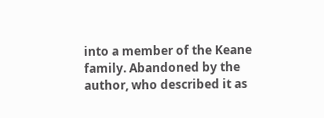into a member of the Keane family. Abandoned by the author, who described it as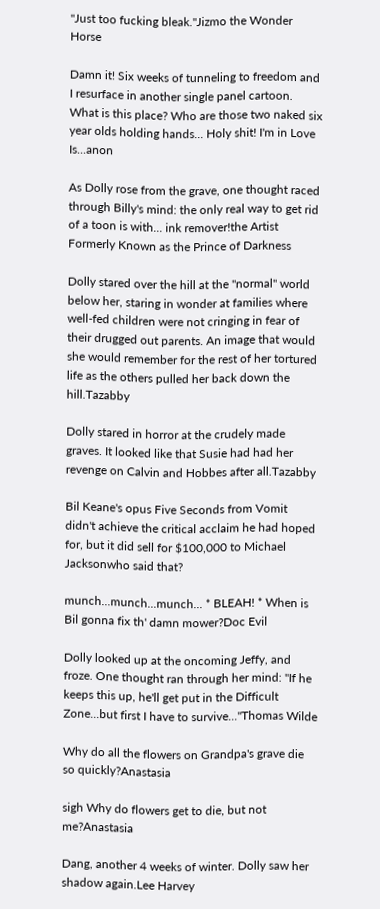"Just too fucking bleak."Jizmo the Wonder Horse

Damn it! Six weeks of tunneling to freedom and I resurface in another single panel cartoon. What is this place? Who are those two naked six year olds holding hands... Holy shit! I'm in Love Is...anon

As Dolly rose from the grave, one thought raced through Billy's mind: the only real way to get rid of a toon is with... ink remover!the Artist Formerly Known as the Prince of Darkness

Dolly stared over the hill at the "normal" world below her, staring in wonder at families where well-fed children were not cringing in fear of their drugged out parents. An image that would she would remember for the rest of her tortured life as the others pulled her back down the hill.Tazabby

Dolly stared in horror at the crudely made graves. It looked like that Susie had had her revenge on Calvin and Hobbes after all.Tazabby

Bil Keane's opus Five Seconds from Vomit didn't achieve the critical acclaim he had hoped for, but it did sell for $100,000 to Michael Jacksonwho said that?

munch...munch...munch... * BLEAH! * When is Bil gonna fix th' damn mower?Doc Evil

Dolly looked up at the oncoming Jeffy, and froze. One thought ran through her mind: "If he keeps this up, he'll get put in the Difficult Zone...but first I have to survive..."Thomas Wilde

Why do all the flowers on Grandpa's grave die so quickly?Anastasia

sigh Why do flowers get to die, but not me?Anastasia

Dang, another 4 weeks of winter. Dolly saw her shadow again.Lee Harvey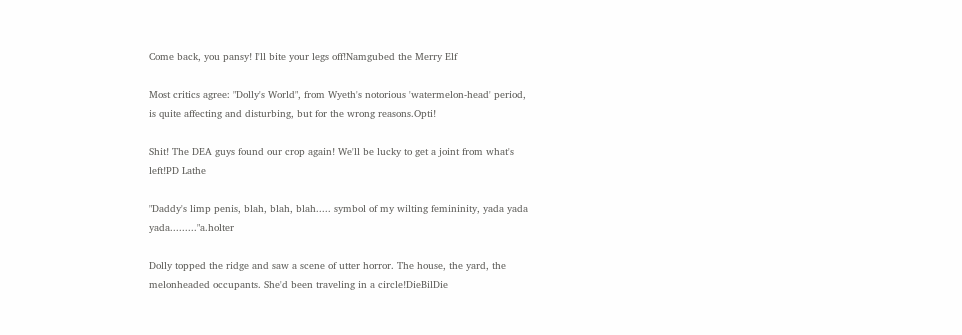Come back, you pansy! I'll bite your legs off!Namgubed the Merry Elf

Most critics agree: "Dolly's World", from Wyeth's notorious 'watermelon-head' period, is quite affecting and disturbing, but for the wrong reasons.Opti!

Shit! The DEA guys found our crop again! We'll be lucky to get a joint from what's left!PD Lathe

"Daddy's limp penis, blah, blah, blah..... symbol of my wilting femininity, yada yada yada........."a.holter

Dolly topped the ridge and saw a scene of utter horror. The house, the yard, the melonheaded occupants. She'd been traveling in a circle!DieBilDie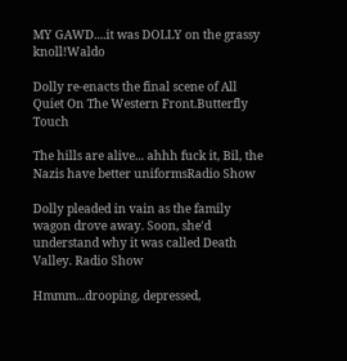MY GAWD....it was DOLLY on the grassy knoll!Waldo

Dolly re-enacts the final scene of All Quiet On The Western Front.Butterfly Touch

The hills are alive... ahhh fuck it, Bil, the Nazis have better uniformsRadio Show

Dolly pleaded in vain as the family wagon drove away. Soon, she'd understand why it was called Death Valley. Radio Show

Hmmm...drooping, depressed,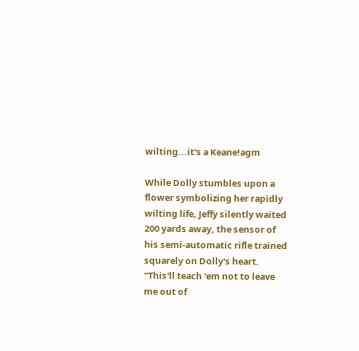wilting...it's a Keane!agm

While Dolly stumbles upon a flower symbolizing her rapidly wilting life, Jeffy silently waited 200 yards away, the sensor of his semi-automatic rifle trained squarely on Dolly's heart. "This'll teach 'em not to leave me out of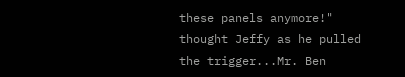these panels anymore!" thought Jeffy as he pulled the trigger...Mr. Ben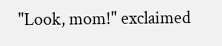"Look, mom!" exclaimed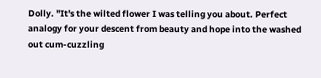Dolly. "It's the wilted flower I was telling you about. Perfect analogy for your descent from beauty and hope into the washed out cum-cuzzling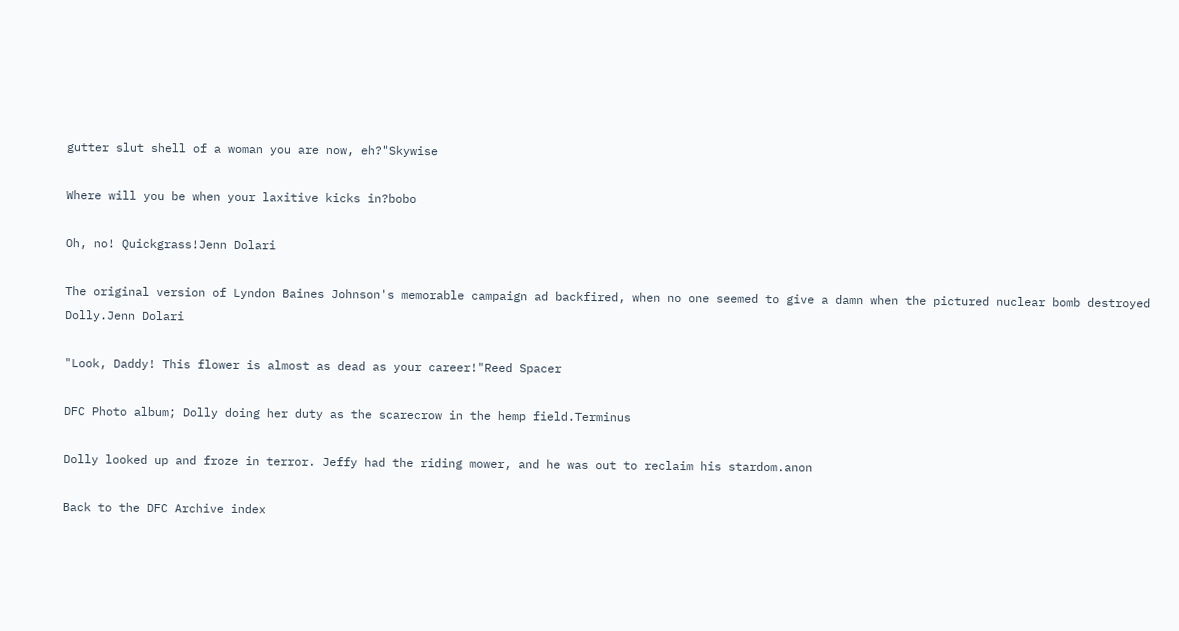gutter slut shell of a woman you are now, eh?"Skywise

Where will you be when your laxitive kicks in?bobo

Oh, no! Quickgrass!Jenn Dolari

The original version of Lyndon Baines Johnson's memorable campaign ad backfired, when no one seemed to give a damn when the pictured nuclear bomb destroyed Dolly.Jenn Dolari

"Look, Daddy! This flower is almost as dead as your career!"Reed Spacer

DFC Photo album; Dolly doing her duty as the scarecrow in the hemp field.Terminus

Dolly looked up and froze in terror. Jeffy had the riding mower, and he was out to reclaim his stardom.anon

Back to the DFC Archive index